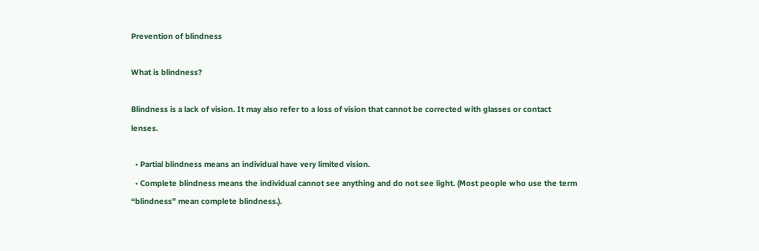Prevention of blindness

What is blindness?

Blindness is a lack of vision. It may also refer to a loss of vision that cannot be corrected with glasses or contact lenses.

  • Partial blindness means an individual have very limited vision.
  • Complete blindness means the individual cannot see anything and do not see light. (Most people who use the term “blindness” mean complete blindness.).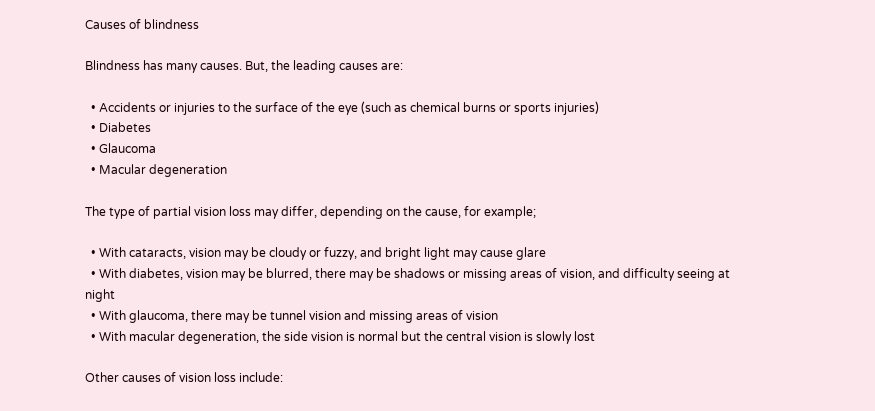Causes of blindness

Blindness has many causes. But, the leading causes are:

  • Accidents or injuries to the surface of the eye (such as chemical burns or sports injuries)
  • Diabetes
  • Glaucoma
  • Macular degeneration

The type of partial vision loss may differ, depending on the cause, for example;

  • With cataracts, vision may be cloudy or fuzzy, and bright light may cause glare
  • With diabetes, vision may be blurred, there may be shadows or missing areas of vision, and difficulty seeing at night
  • With glaucoma, there may be tunnel vision and missing areas of vision
  • With macular degeneration, the side vision is normal but the central vision is slowly lost

Other causes of vision loss include: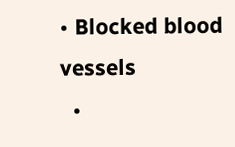• Blocked blood vessels
  •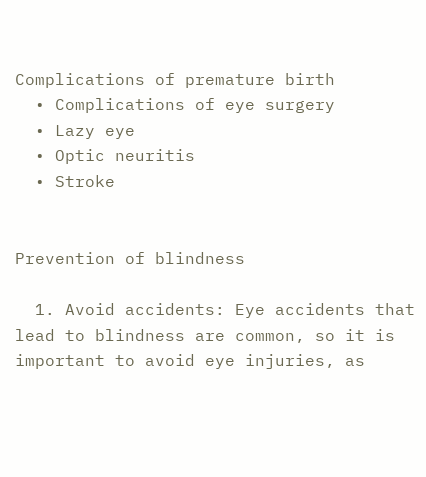Complications of premature birth
  • Complications of eye surgery
  • Lazy eye
  • Optic neuritis
  • Stroke


Prevention of blindness

  1. Avoid accidents: Eye accidents that lead to blindness are common, so it is important to avoid eye injuries, as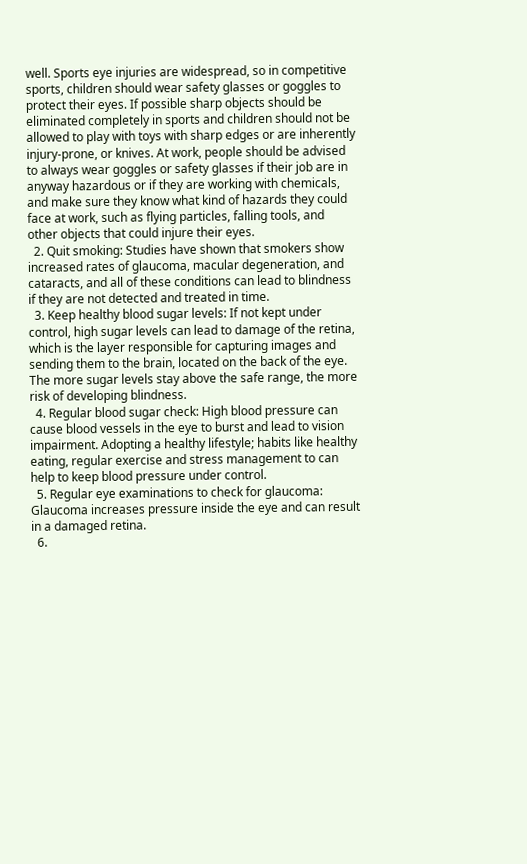well. Sports eye injuries are widespread, so in competitive sports, children should wear safety glasses or goggles to protect their eyes. If possible sharp objects should be eliminated completely in sports and children should not be allowed to play with toys with sharp edges or are inherently injury-prone, or knives. At work, people should be advised to always wear goggles or safety glasses if their job are in anyway hazardous or if they are working with chemicals, and make sure they know what kind of hazards they could face at work, such as flying particles, falling tools, and other objects that could injure their eyes.
  2. Quit smoking: Studies have shown that smokers show increased rates of glaucoma, macular degeneration, and cataracts, and all of these conditions can lead to blindness if they are not detected and treated in time.
  3. Keep healthy blood sugar levels: If not kept under control, high sugar levels can lead to damage of the retina, which is the layer responsible for capturing images and sending them to the brain, located on the back of the eye. The more sugar levels stay above the safe range, the more risk of developing blindness.
  4. Regular blood sugar check: High blood pressure can cause blood vessels in the eye to burst and lead to vision impairment. Adopting a healthy lifestyle; habits like healthy eating, regular exercise and stress management to can help to keep blood pressure under control.
  5. Regular eye examinations to check for glaucoma: Glaucoma increases pressure inside the eye and can result in a damaged retina.
  6.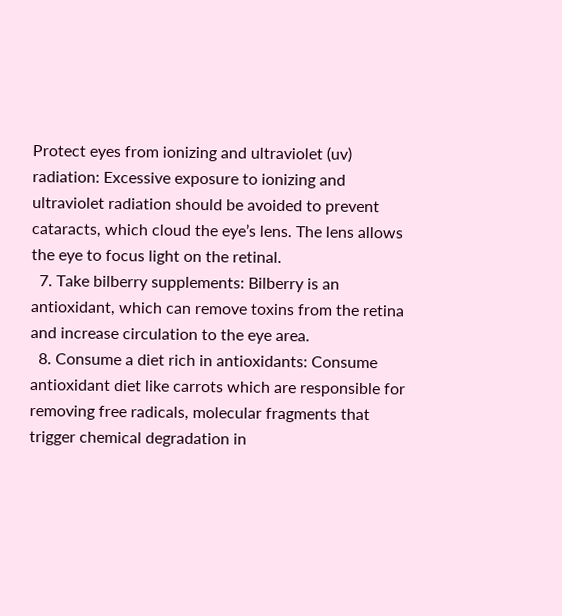Protect eyes from ionizing and ultraviolet (uv) radiation: Excessive exposure to ionizing and ultraviolet radiation should be avoided to prevent cataracts, which cloud the eye’s lens. The lens allows the eye to focus light on the retinal.
  7. Take bilberry supplements: Bilberry is an antioxidant, which can remove toxins from the retina and increase circulation to the eye area.
  8. Consume a diet rich in antioxidants: Consume antioxidant diet like carrots which are responsible for removing free radicals, molecular fragments that trigger chemical degradation in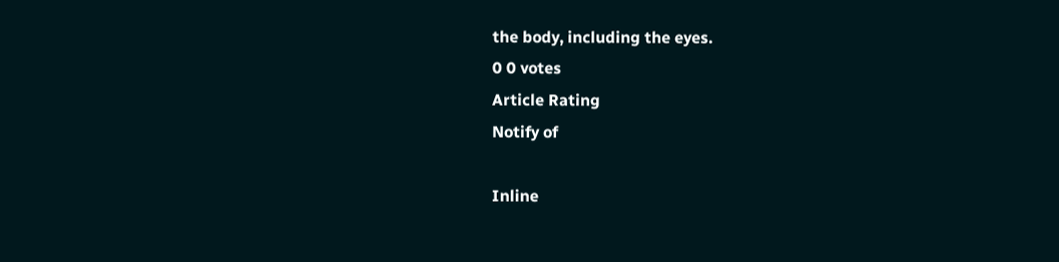the body, including the eyes.
0 0 votes
Article Rating
Notify of

Inline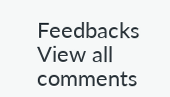Feedbacks
View all comments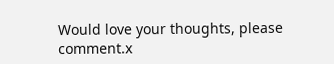Would love your thoughts, please comment.x